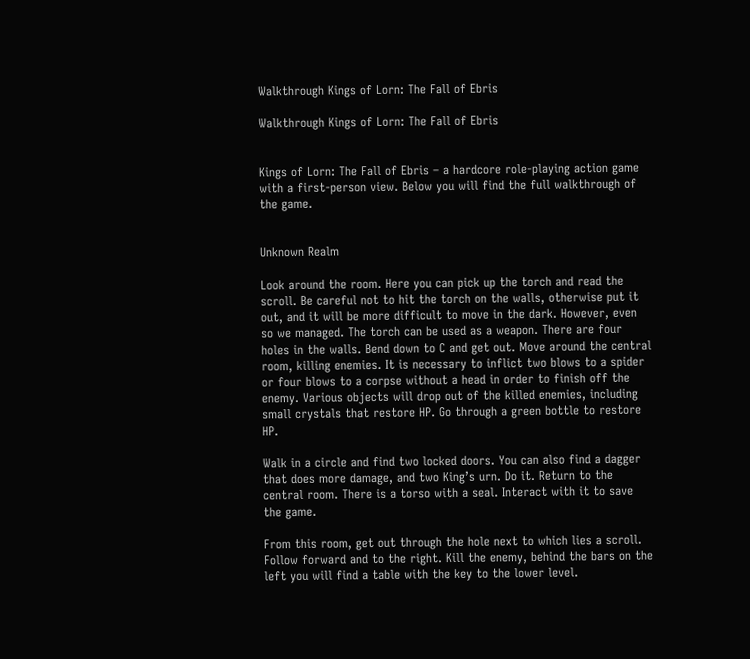Walkthrough Kings of Lorn: The Fall of Ebris

Walkthrough Kings of Lorn: The Fall of Ebris


Kings of Lorn: The Fall of Ebris – a hardcore role-playing action game with a first-person view. Below you will find the full walkthrough of the game.


Unknown Realm

Look around the room. Here you can pick up the torch and read the scroll. Be careful not to hit the torch on the walls, otherwise put it out, and it will be more difficult to move in the dark. However, even so we managed. The torch can be used as a weapon. There are four holes in the walls. Bend down to C and get out. Move around the central room, killing enemies. It is necessary to inflict two blows to a spider or four blows to a corpse without a head in order to finish off the enemy. Various objects will drop out of the killed enemies, including small crystals that restore HP. Go through a green bottle to restore HP.

Walk in a circle and find two locked doors. You can also find a dagger that does more damage, and two King’s urn. Do it. Return to the central room. There is a torso with a seal. Interact with it to save the game.

From this room, get out through the hole next to which lies a scroll. Follow forward and to the right. Kill the enemy, behind the bars on the left you will find a table with the key to the lower level.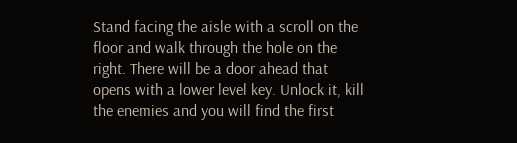Stand facing the aisle with a scroll on the floor and walk through the hole on the right. There will be a door ahead that opens with a lower level key. Unlock it, kill the enemies and you will find the first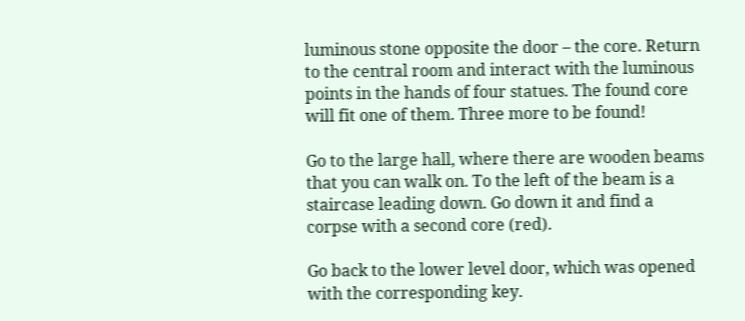luminous stone opposite the door – the core. Return to the central room and interact with the luminous points in the hands of four statues. The found core will fit one of them. Three more to be found!

Go to the large hall, where there are wooden beams that you can walk on. To the left of the beam is a staircase leading down. Go down it and find a corpse with a second core (red).

Go back to the lower level door, which was opened with the corresponding key.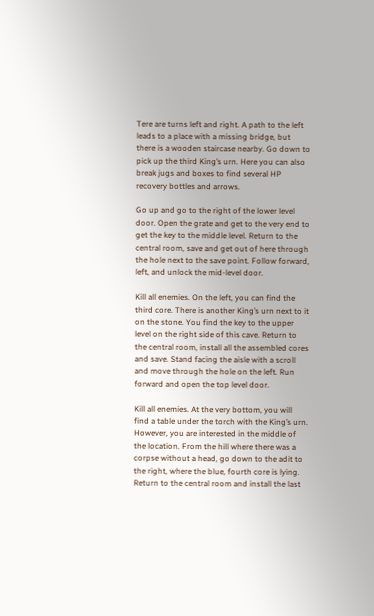Tere are turns left and right. A path to the left leads to a place with a missing bridge, but there is a wooden staircase nearby. Go down to pick up the third King’s urn. Here you can also break jugs and boxes to find several HP recovery bottles and arrows.

Go up and go to the right of the lower level door. Open the grate and get to the very end to get the key to the middle level. Return to the central room, save and get out of here through the hole next to the save point. Follow forward, left, and unlock the mid-level door.

Kill all enemies. On the left, you can find the third core. There is another King’s urn next to it on the stone. You find the key to the upper level on the right side of this cave. Return to the central room, install all the assembled cores and save. Stand facing the aisle with a scroll and move through the hole on the left. Run forward and open the top level door.

Kill all enemies. At the very bottom, you will find a table under the torch with the King’s urn. However, you are interested in the middle of the location. From the hill where there was a corpse without a head, go down to the adit to the right, where the blue, fourth core is lying. Return to the central room and install the last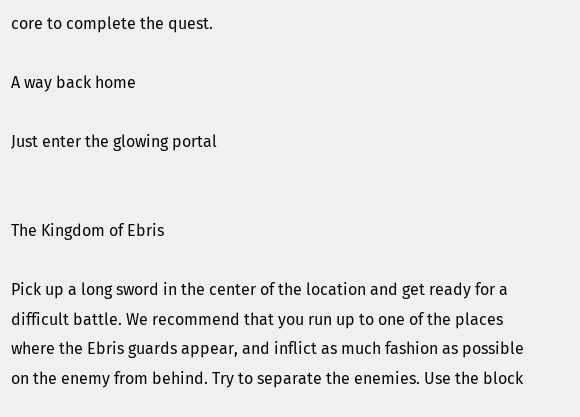core to complete the quest.

A way back home

Just enter the glowing portal


The Kingdom of Ebris

Pick up a long sword in the center of the location and get ready for a difficult battle. We recommend that you run up to one of the places where the Ebris guards appear, and inflict as much fashion as possible on the enemy from behind. Try to separate the enemies. Use the block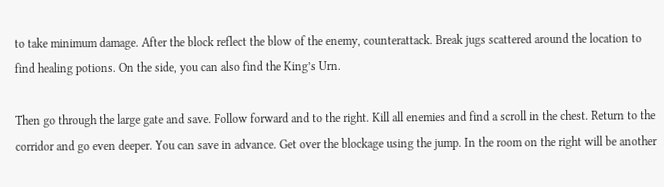to take minimum damage. After the block reflect the blow of the enemy, counterattack. Break jugs scattered around the location to find healing potions. On the side, you can also find the King’s Urn.

Then go through the large gate and save. Follow forward and to the right. Kill all enemies and find a scroll in the chest. Return to the corridor and go even deeper. You can save in advance. Get over the blockage using the jump. In the room on the right will be another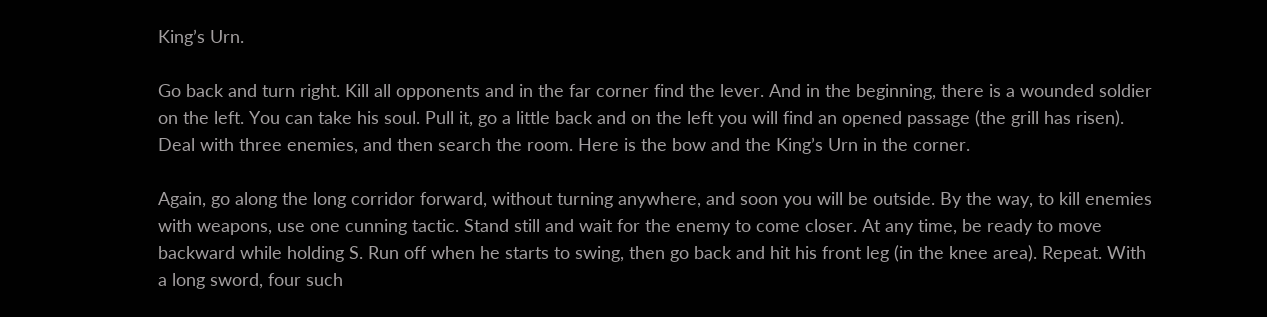King’s Urn.

Go back and turn right. Kill all opponents and in the far corner find the lever. And in the beginning, there is a wounded soldier on the left. You can take his soul. Pull it, go a little back and on the left you will find an opened passage (the grill has risen). Deal with three enemies, and then search the room. Here is the bow and the King’s Urn in the corner.

Again, go along the long corridor forward, without turning anywhere, and soon you will be outside. By the way, to kill enemies with weapons, use one cunning tactic. Stand still and wait for the enemy to come closer. At any time, be ready to move backward while holding S. Run off when he starts to swing, then go back and hit his front leg (in the knee area). Repeat. With a long sword, four such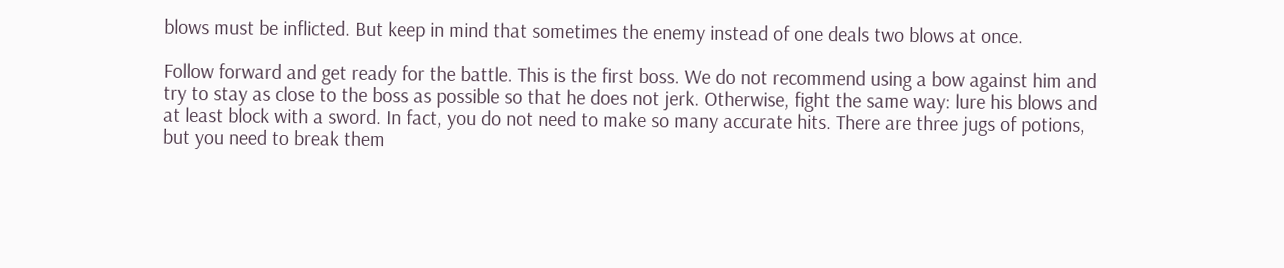blows must be inflicted. But keep in mind that sometimes the enemy instead of one deals two blows at once.

Follow forward and get ready for the battle. This is the first boss. We do not recommend using a bow against him and try to stay as close to the boss as possible so that he does not jerk. Otherwise, fight the same way: lure his blows and at least block with a sword. In fact, you do not need to make so many accurate hits. There are three jugs of potions, but you need to break them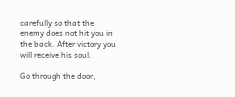carefully so that the enemy does not hit you in the back. After victory you will receive his soul.

Go through the door,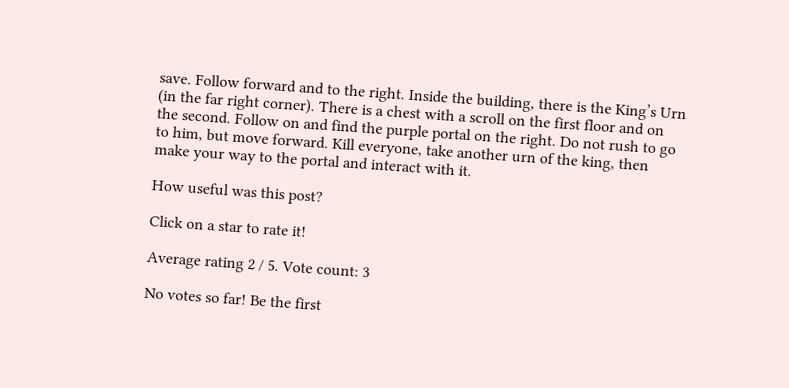save. Follow forward and to the right. Inside the building, there is the King’s Urn (in the far right corner). There is a chest with a scroll on the first floor and on the second. Follow on and find the purple portal on the right. Do not rush to go to him, but move forward. Kill everyone, take another urn of the king, then make your way to the portal and interact with it.

How useful was this post?

Click on a star to rate it!

Average rating 2 / 5. Vote count: 3

No votes so far! Be the first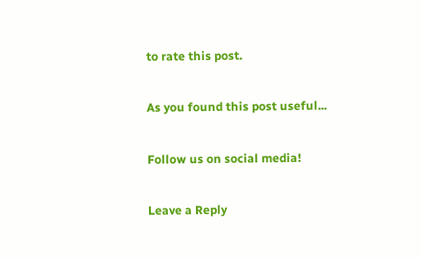to rate this post.

As you found this post useful...

Follow us on social media!

Leave a Reply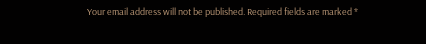Your email address will not be published. Required fields are marked *